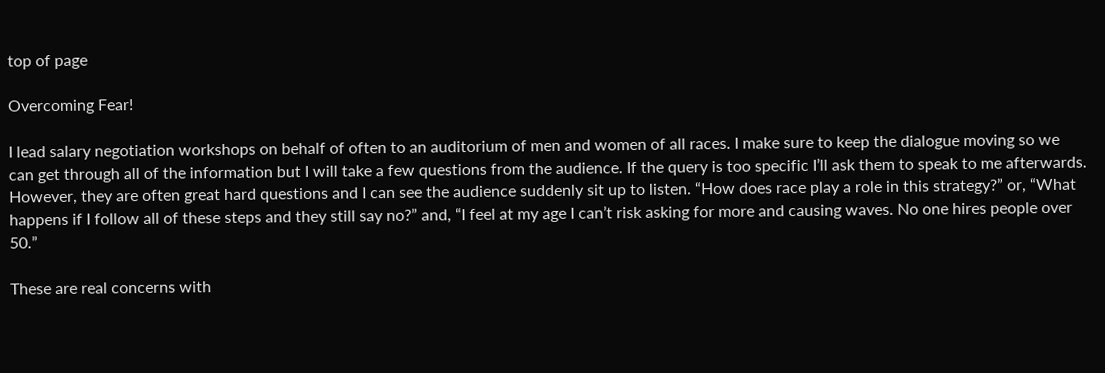top of page

Overcoming Fear!

I lead salary negotiation workshops on behalf of often to an auditorium of men and women of all races. I make sure to keep the dialogue moving so we can get through all of the information but I will take a few questions from the audience. If the query is too specific I’ll ask them to speak to me afterwards. However, they are often great hard questions and I can see the audience suddenly sit up to listen. “How does race play a role in this strategy?” or, “What happens if I follow all of these steps and they still say no?” and, “I feel at my age I can’t risk asking for more and causing waves. No one hires people over 50.”

These are real concerns with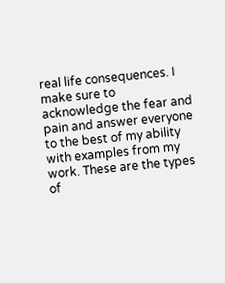real life consequences. I make sure to acknowledge the fear and pain and answer everyone to the best of my ability with examples from my work. These are the types of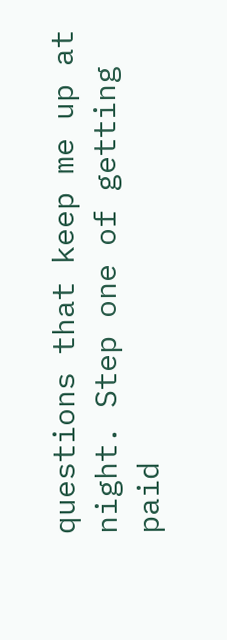questions that keep me up at night. Step one of getting paid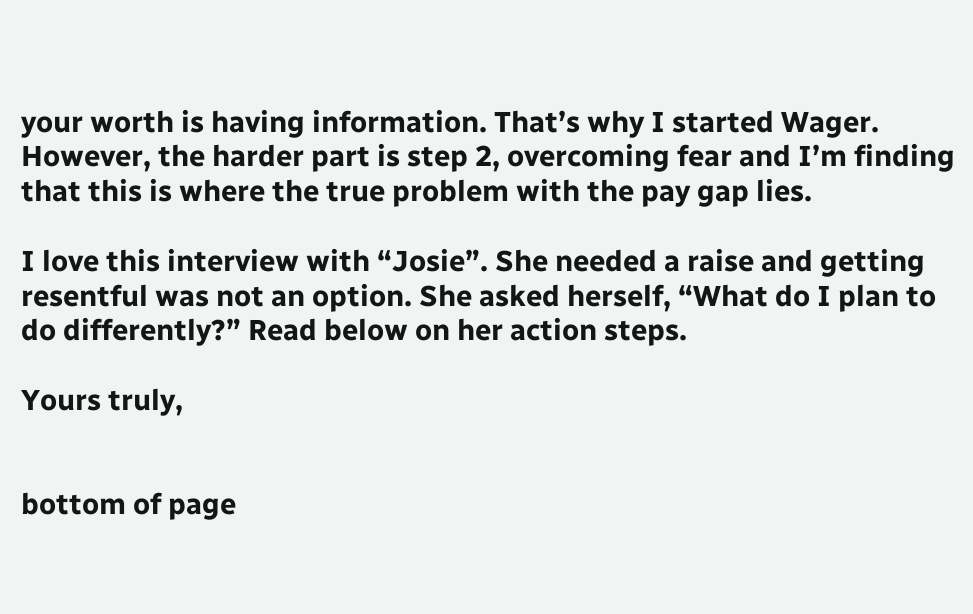your worth is having information. That’s why I started Wager. However, the harder part is step 2, overcoming fear and I’m finding that this is where the true problem with the pay gap lies.

I love this interview with “Josie”. She needed a raise and getting resentful was not an option. She asked herself, “What do I plan to do differently?” Read below on her action steps.

Yours truly,


bottom of page